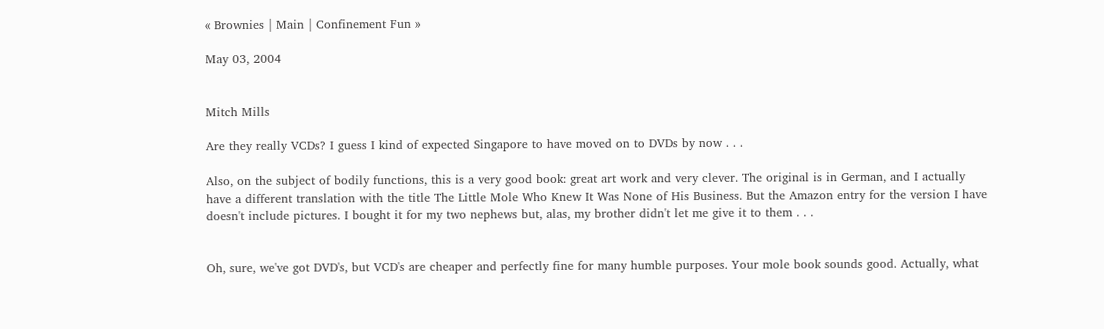« Brownies | Main | Confinement Fun »

May 03, 2004


Mitch Mills

Are they really VCDs? I guess I kind of expected Singapore to have moved on to DVDs by now . . .

Also, on the subject of bodily functions, this is a very good book: great art work and very clever. The original is in German, and I actually have a different translation with the title The Little Mole Who Knew It Was None of His Business. But the Amazon entry for the version I have doesn't include pictures. I bought it for my two nephews but, alas, my brother didn't let me give it to them . . .


Oh, sure, we've got DVD's, but VCD's are cheaper and perfectly fine for many humble purposes. Your mole book sounds good. Actually, what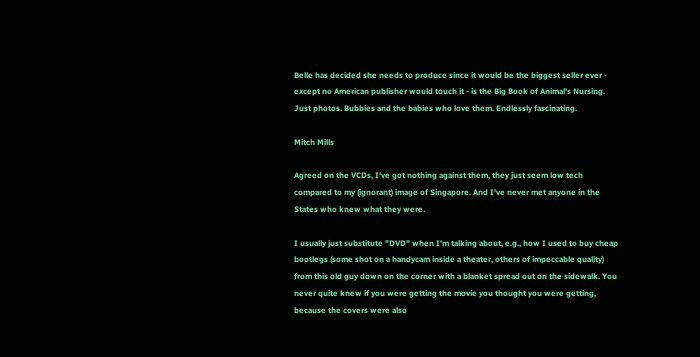Belle has decided she needs to produce since it would be the biggest seller ever - except no American publisher would touch it - is the Big Book of Animal's Nursing. Just photos. Bubbies and the babies who love them. Endlessly fascinating.

Mitch Mills

Agreed on the VCDs, I've got nothing against them, they just seem low tech compared to my (ignorant) image of Singapore. And I've never met anyone in the States who knew what they were.

I usually just substitute "DVD" when I'm talking about, e.g., how I used to buy cheap bootlegs (some shot on a handycam inside a theater, others of impeccable quality) from this old guy down on the corner with a blanket spread out on the sidewalk. You never quite knew if you were getting the movie you thought you were getting, because the covers were also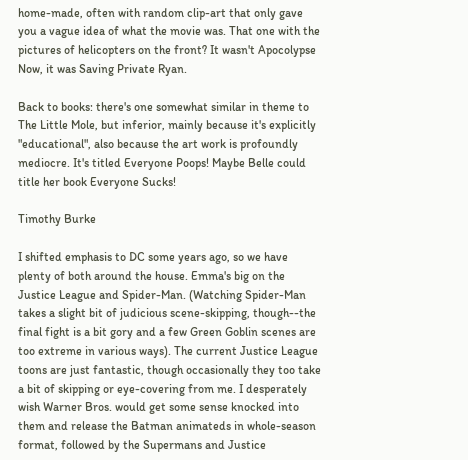home-made, often with random clip-art that only gave you a vague idea of what the movie was. That one with the pictures of helicopters on the front? It wasn't Apocolypse Now, it was Saving Private Ryan.

Back to books: there's one somewhat similar in theme to The Little Mole, but inferior, mainly because it's explicitly "educational", also because the art work is profoundly mediocre. It's titled Everyone Poops! Maybe Belle could title her book Everyone Sucks!

Timothy Burke

I shifted emphasis to DC some years ago, so we have plenty of both around the house. Emma's big on the Justice League and Spider-Man. (Watching Spider-Man takes a slight bit of judicious scene-skipping, though--the final fight is a bit gory and a few Green Goblin scenes are too extreme in various ways). The current Justice League toons are just fantastic, though occasionally they too take a bit of skipping or eye-covering from me. I desperately wish Warner Bros. would get some sense knocked into them and release the Batman animateds in whole-season format, followed by the Supermans and Justice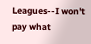Leagues--I won't pay what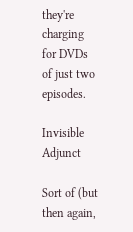they're charging for DVDs of just two episodes.

Invisible Adjunct

Sort of (but then again,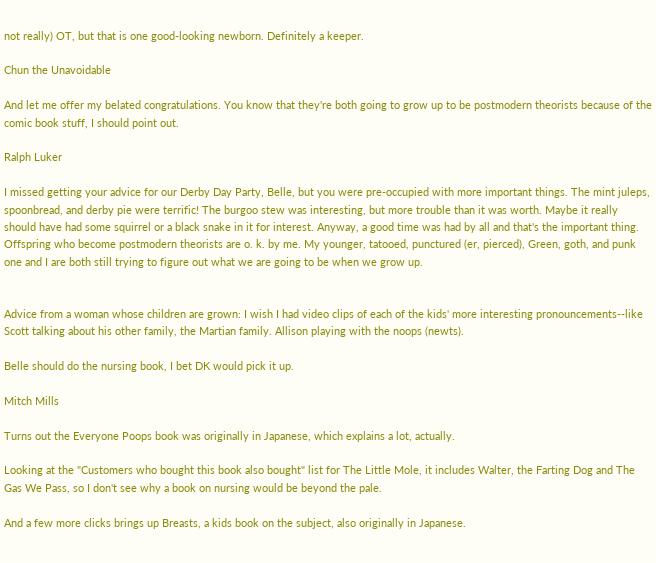not really) OT, but that is one good-looking newborn. Definitely a keeper.

Chun the Unavoidable

And let me offer my belated congratulations. You know that they're both going to grow up to be postmodern theorists because of the comic book stuff, I should point out.

Ralph Luker

I missed getting your advice for our Derby Day Party, Belle, but you were pre-occupied with more important things. The mint juleps, spoonbread, and derby pie were terrific! The burgoo stew was interesting, but more trouble than it was worth. Maybe it really should have had some squirrel or a black snake in it for interest. Anyway, a good time was had by all and that's the important thing.
Offspring who become postmodern theorists are o. k. by me. My younger, tatooed, punctured (er, pierced), Green, goth, and punk one and I are both still trying to figure out what we are going to be when we grow up.


Advice from a woman whose children are grown: I wish I had video clips of each of the kids' more interesting pronouncements--like Scott talking about his other family, the Martian family. Allison playing with the noops (newts).

Belle should do the nursing book, I bet DK would pick it up.

Mitch Mills

Turns out the Everyone Poops book was originally in Japanese, which explains a lot, actually.

Looking at the "Customers who bought this book also bought" list for The Little Mole, it includes Walter, the Farting Dog and The Gas We Pass, so I don't see why a book on nursing would be beyond the pale.

And a few more clicks brings up Breasts, a kids book on the subject, also originally in Japanese.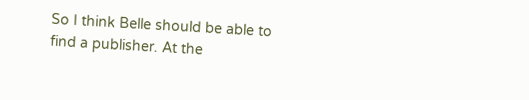So I think Belle should be able to find a publisher. At the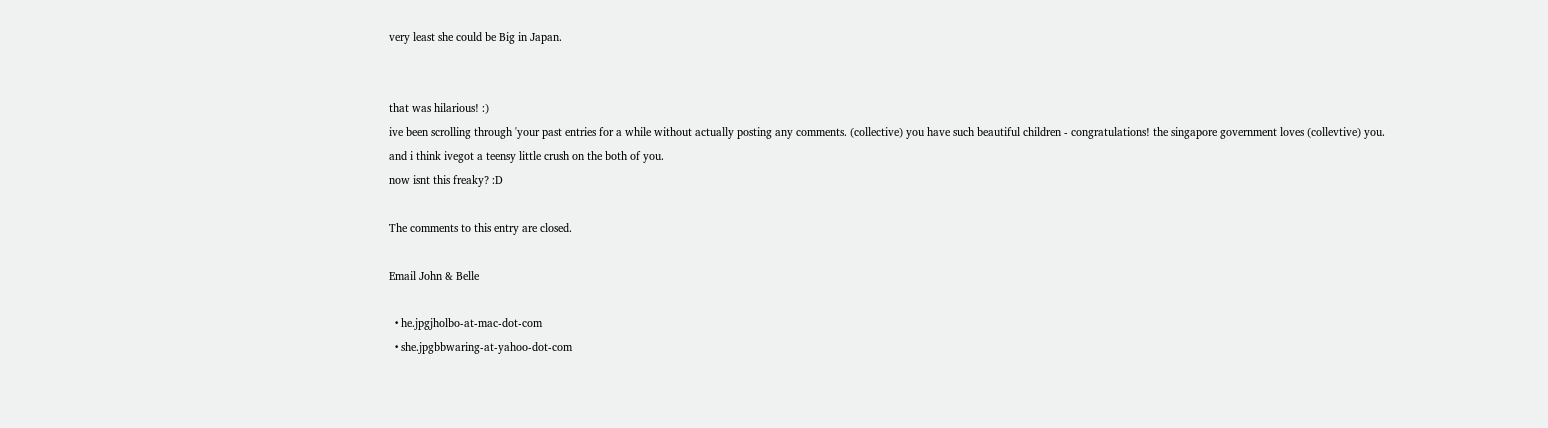very least she could be Big in Japan.


that was hilarious! :)
ive been scrolling through 'your past entries for a while without actually posting any comments. (collective) you have such beautiful children - congratulations! the singapore government loves (collevtive) you.
and i think ivegot a teensy little crush on the both of you.
now isnt this freaky? :D

The comments to this entry are closed.

Email John & Belle

  • he.jpgjholbo-at-mac-dot-com
  • she.jpgbbwaring-at-yahoo-dot-com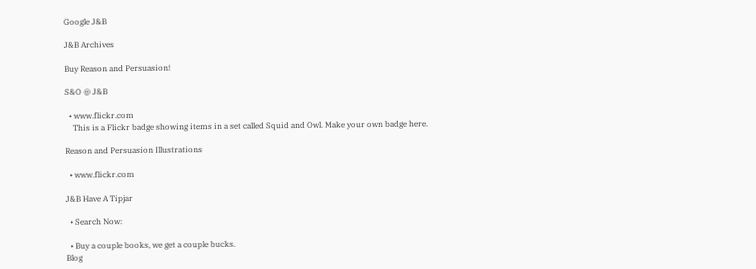Google J&B

J&B Archives

Buy Reason and Persuasion!

S&O @ J&B

  • www.flickr.com
    This is a Flickr badge showing items in a set called Squid and Owl. Make your own badge here.

Reason and Persuasion Illustrations

  • www.flickr.com

J&B Have A Tipjar

  • Search Now:

  • Buy a couple books, we get a couple bucks.
Blog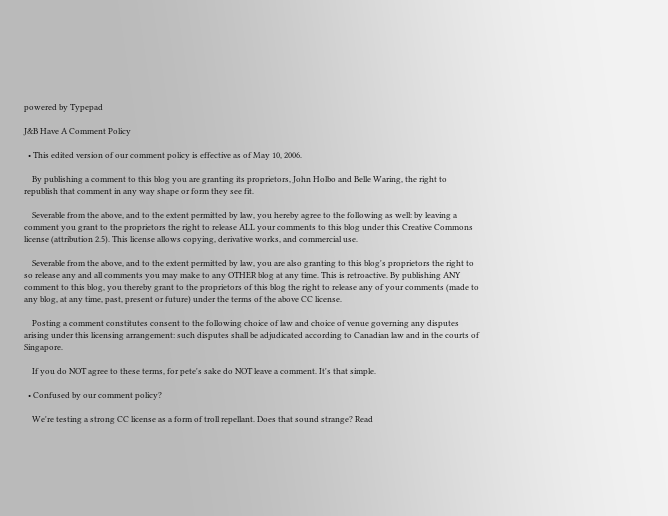powered by Typepad

J&B Have A Comment Policy

  • This edited version of our comment policy is effective as of May 10, 2006.

    By publishing a comment to this blog you are granting its proprietors, John Holbo and Belle Waring, the right to republish that comment in any way shape or form they see fit.

    Severable from the above, and to the extent permitted by law, you hereby agree to the following as well: by leaving a comment you grant to the proprietors the right to release ALL your comments to this blog under this Creative Commons license (attribution 2.5). This license allows copying, derivative works, and commercial use.

    Severable from the above, and to the extent permitted by law, you are also granting to this blog's proprietors the right to so release any and all comments you may make to any OTHER blog at any time. This is retroactive. By publishing ANY comment to this blog, you thereby grant to the proprietors of this blog the right to release any of your comments (made to any blog, at any time, past, present or future) under the terms of the above CC license.

    Posting a comment constitutes consent to the following choice of law and choice of venue governing any disputes arising under this licensing arrangement: such disputes shall be adjudicated according to Canadian law and in the courts of Singapore.

    If you do NOT agree to these terms, for pete's sake do NOT leave a comment. It's that simple.

  • Confused by our comment policy?

    We're testing a strong CC license as a form of troll repellant. Does that sound strange? Read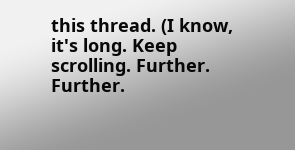this thread. (I know, it's long. Keep scrolling. Further. Further.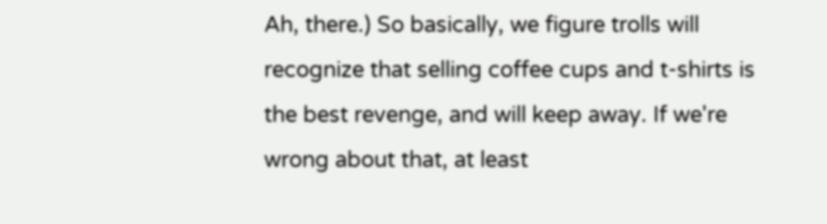Ah, there.) So basically, we figure trolls will recognize that selling coffee cups and t-shirts is the best revenge, and will keep away. If we're wrong about that, at least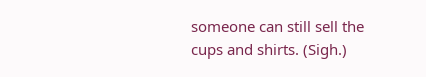someone can still sell the cups and shirts. (Sigh.)